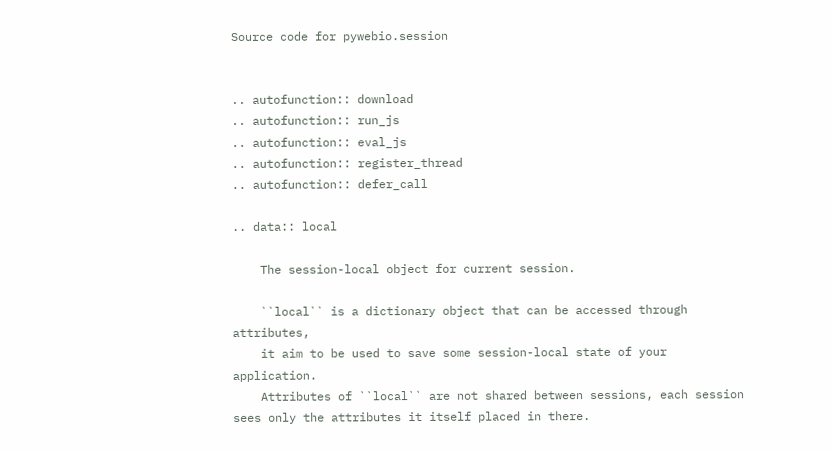Source code for pywebio.session


.. autofunction:: download
.. autofunction:: run_js
.. autofunction:: eval_js
.. autofunction:: register_thread
.. autofunction:: defer_call

.. data:: local

    The session-local object for current session.

    ``local`` is a dictionary object that can be accessed through attributes,
    it aim to be used to save some session-local state of your application.
    Attributes of ``local`` are not shared between sessions, each session sees only the attributes it itself placed in there.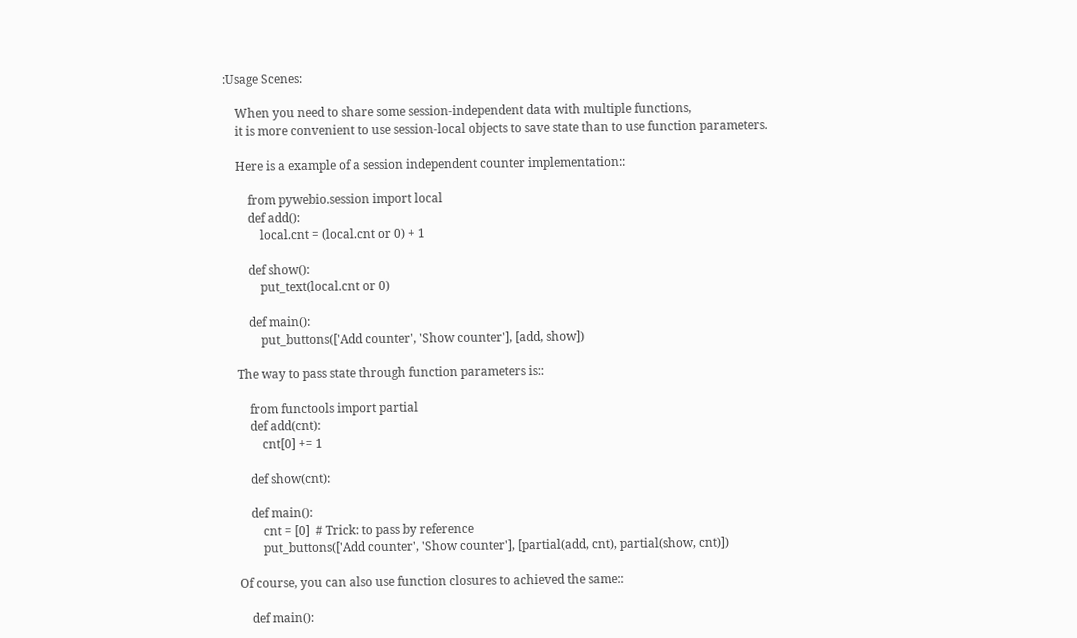:Usage Scenes:

    When you need to share some session-independent data with multiple functions,
    it is more convenient to use session-local objects to save state than to use function parameters.

    Here is a example of a session independent counter implementation::

        from pywebio.session import local
        def add():
            local.cnt = (local.cnt or 0) + 1

        def show():
            put_text(local.cnt or 0)

        def main():
            put_buttons(['Add counter', 'Show counter'], [add, show])

    The way to pass state through function parameters is::

        from functools import partial
        def add(cnt):
            cnt[0] += 1

        def show(cnt):

        def main():
            cnt = [0]  # Trick: to pass by reference
            put_buttons(['Add counter', 'Show counter'], [partial(add, cnt), partial(show, cnt)])

    Of course, you can also use function closures to achieved the same::

        def main():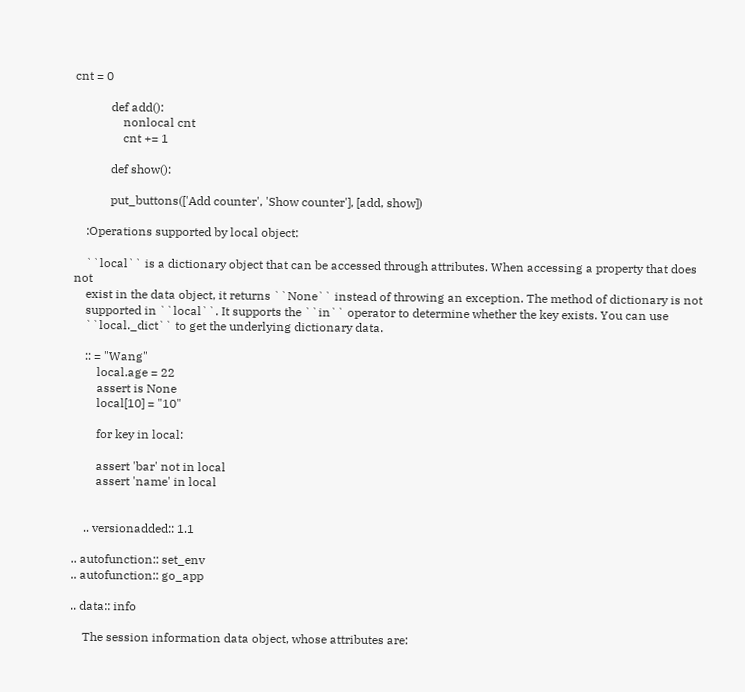cnt = 0

            def add():
                nonlocal cnt
                cnt += 1

            def show():

            put_buttons(['Add counter', 'Show counter'], [add, show])

    :Operations supported by local object:

    ``local`` is a dictionary object that can be accessed through attributes. When accessing a property that does not
    exist in the data object, it returns ``None`` instead of throwing an exception. The method of dictionary is not
    supported in ``local``. It supports the ``in`` operator to determine whether the key exists. You can use
    ``local._dict`` to get the underlying dictionary data.

    :: = "Wang"
        local.age = 22
        assert is None
        local[10] = "10"

        for key in local:

        assert 'bar' not in local
        assert 'name' in local


    .. versionadded:: 1.1

.. autofunction:: set_env
.. autofunction:: go_app

.. data:: info

    The session information data object, whose attributes are: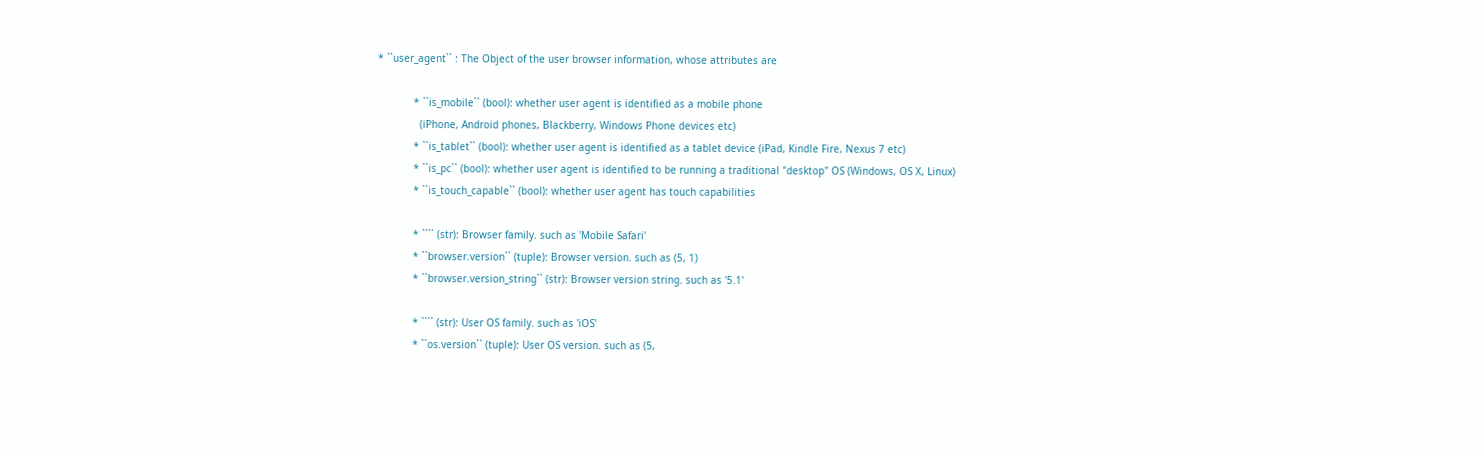* ``user_agent`` : The Object of the user browser information, whose attributes are

            * ``is_mobile`` (bool): whether user agent is identified as a mobile phone
              (iPhone, Android phones, Blackberry, Windows Phone devices etc)
            * ``is_tablet`` (bool): whether user agent is identified as a tablet device (iPad, Kindle Fire, Nexus 7 etc)
            * ``is_pc`` (bool): whether user agent is identified to be running a traditional "desktop" OS (Windows, OS X, Linux)
            * ``is_touch_capable`` (bool): whether user agent has touch capabilities

            * ```` (str): Browser family. such as 'Mobile Safari'
            * ``browser.version`` (tuple): Browser version. such as (5, 1)
            * ``browser.version_string`` (str): Browser version string. such as '5.1'

            * ```` (str): User OS family. such as 'iOS'
            * ``os.version`` (tuple): User OS version. such as (5,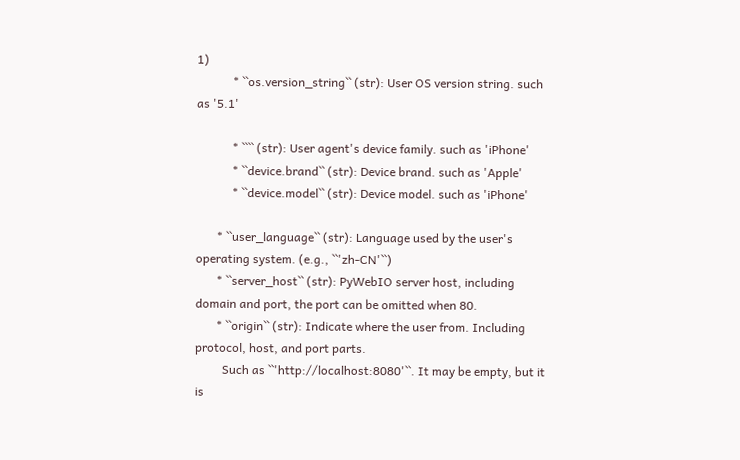1)
            * ``os.version_string`` (str): User OS version string. such as '5.1'

            * ```` (str): User agent's device family. such as 'iPhone'
            * ``device.brand`` (str): Device brand. such as 'Apple'
            * ``device.model`` (str): Device model. such as 'iPhone'

       * ``user_language`` (str): Language used by the user's operating system. (e.g., ``'zh-CN'``)
       * ``server_host`` (str): PyWebIO server host, including domain and port, the port can be omitted when 80.
       * ``origin`` (str): Indicate where the user from. Including protocol, host, and port parts.
         Such as ``'http://localhost:8080'``. It may be empty, but it is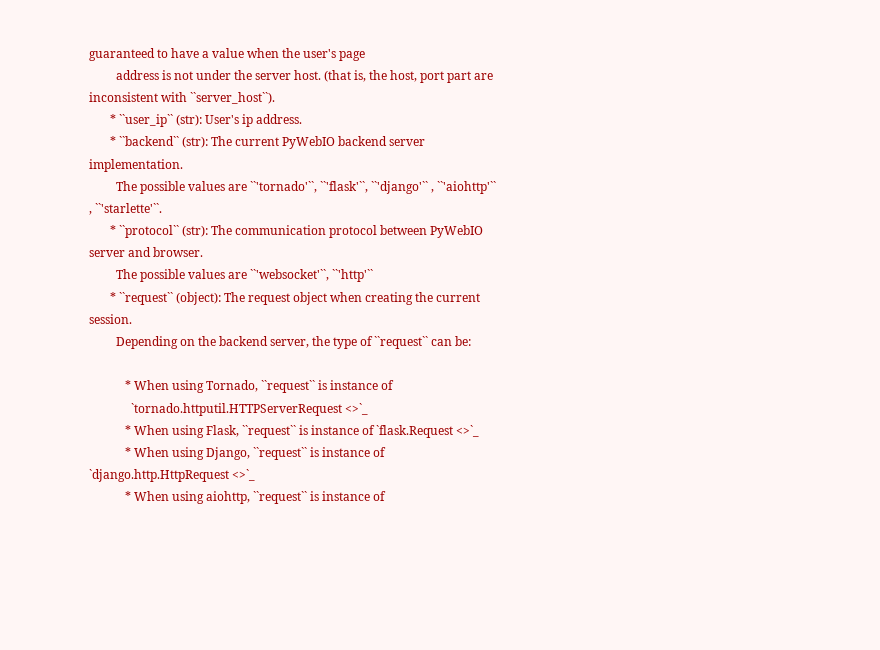guaranteed to have a value when the user's page
         address is not under the server host. (that is, the host, port part are inconsistent with ``server_host``).
       * ``user_ip`` (str): User's ip address.
       * ``backend`` (str): The current PyWebIO backend server implementation.
         The possible values are ``'tornado'``, ``'flask'``, ``'django'`` , ``'aiohttp'`` , ``'starlette'``.
       * ``protocol`` (str): The communication protocol between PyWebIO server and browser.
         The possible values are ``'websocket'``, ``'http'``
       * ``request`` (object): The request object when creating the current session.
         Depending on the backend server, the type of ``request`` can be:

            * When using Tornado, ``request`` is instance of
              `tornado.httputil.HTTPServerRequest <>`_
            * When using Flask, ``request`` is instance of `flask.Request <>`_
            * When using Django, ``request`` is instance of `django.http.HttpRequest <>`_
            * When using aiohttp, ``request`` is instance of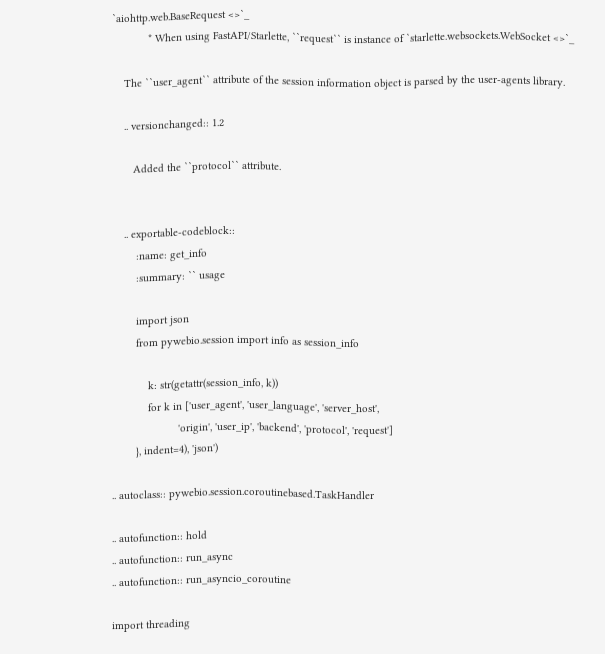`aiohttp.web.BaseRequest <>`_
            * When using FastAPI/Starlette, ``request`` is instance of `starlette.websockets.WebSocket <>`_

    The ``user_agent`` attribute of the session information object is parsed by the user-agents library.

    .. versionchanged:: 1.2

       Added the ``protocol`` attribute.


    .. exportable-codeblock::
        :name: get_info
        :summary: `` usage

        import json
        from pywebio.session import info as session_info

            k: str(getattr(session_info, k))
            for k in ['user_agent', 'user_language', 'server_host',
                      'origin', 'user_ip', 'backend', 'protocol', 'request']
        }, indent=4), 'json')

.. autoclass:: pywebio.session.coroutinebased.TaskHandler

.. autofunction:: hold
.. autofunction:: run_async
.. autofunction:: run_asyncio_coroutine

import threading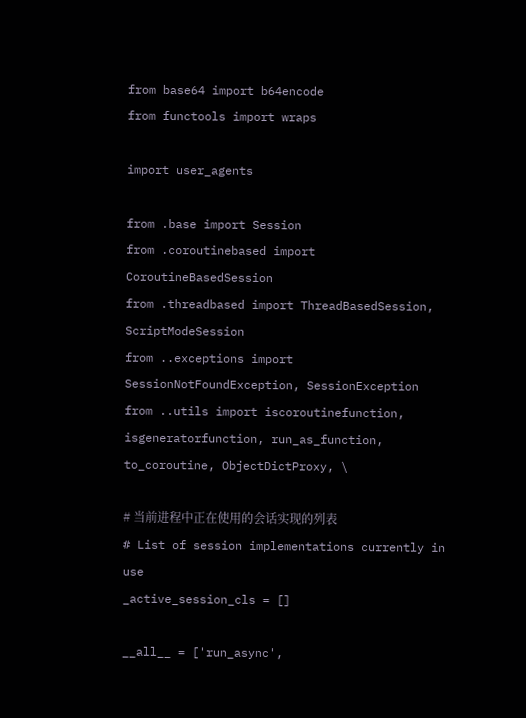from base64 import b64encode
from functools import wraps

import user_agents

from .base import Session
from .coroutinebased import CoroutineBasedSession
from .threadbased import ThreadBasedSession, ScriptModeSession
from ..exceptions import SessionNotFoundException, SessionException
from ..utils import iscoroutinefunction, isgeneratorfunction, run_as_function, to_coroutine, ObjectDictProxy, \

# 当前进程中正在使用的会话实现的列表
# List of session implementations currently in use
_active_session_cls = []

__all__ = ['run_async',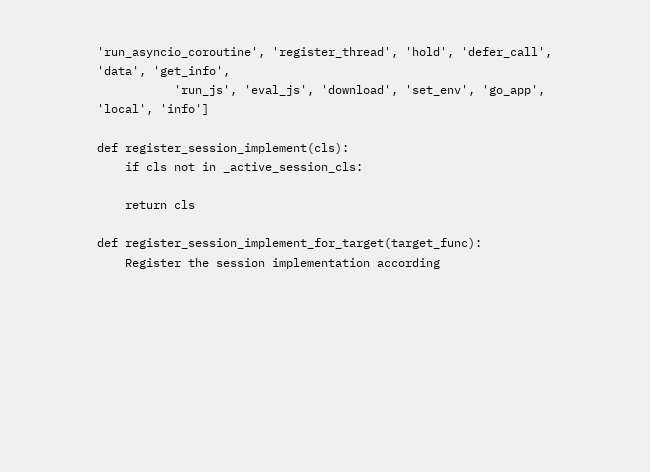'run_asyncio_coroutine', 'register_thread', 'hold', 'defer_call', 'data', 'get_info',
           'run_js', 'eval_js', 'download', 'set_env', 'go_app', 'local', 'info']

def register_session_implement(cls):
    if cls not in _active_session_cls:

    return cls

def register_session_implement_for_target(target_func):
    Register the session implementation according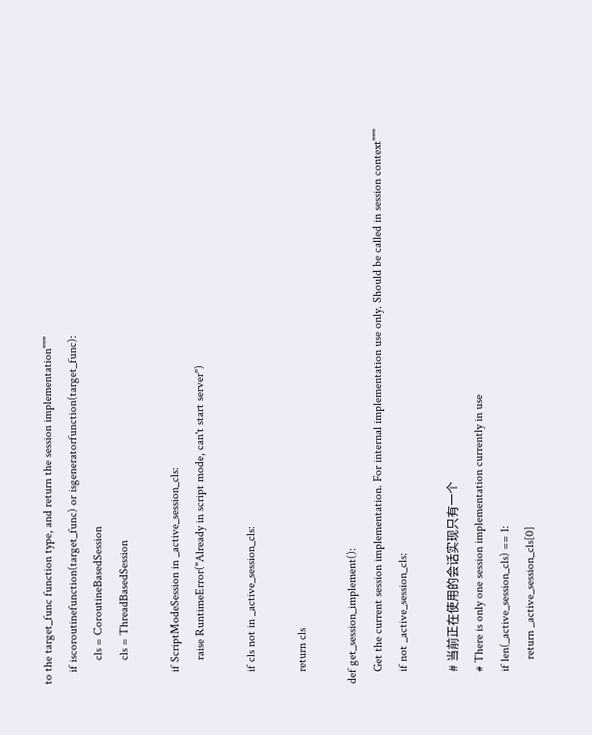to the target_func function type, and return the session implementation"""
    if iscoroutinefunction(target_func) or isgeneratorfunction(target_func):
        cls = CoroutineBasedSession
        cls = ThreadBasedSession

    if ScriptModeSession in _active_session_cls:
        raise RuntimeError("Already in script mode, can't start server")

    if cls not in _active_session_cls:

    return cls

def get_session_implement():
    Get the current session implementation. For internal implementation use only. Should be called in session context"""
    if not _active_session_cls:

    # 当前正在使用的会话实现只有一个
    # There is only one session implementation currently in use
    if len(_active_session_cls) == 1:
        return _active_session_cls[0]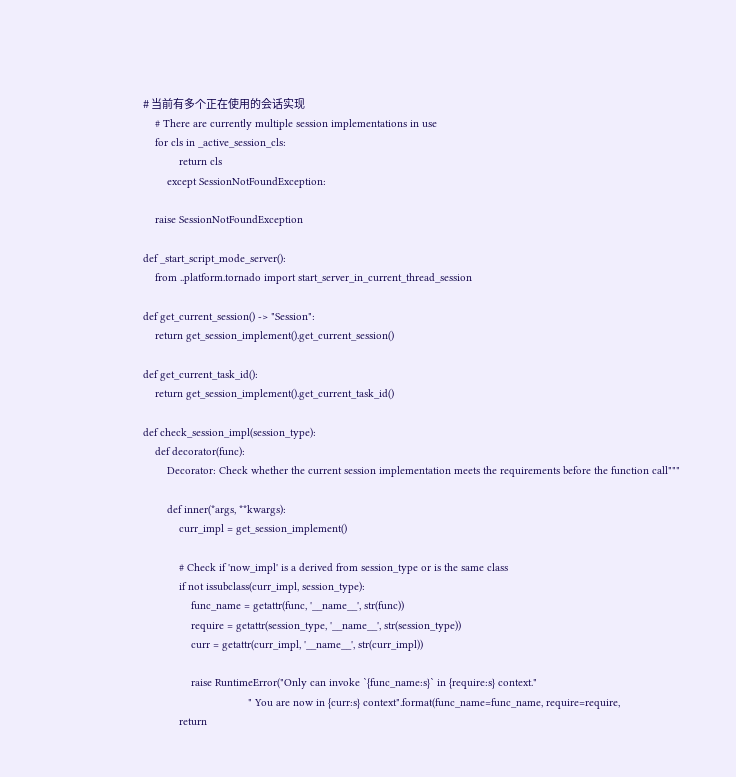# 当前有多个正在使用的会话实现
    # There are currently multiple session implementations in use
    for cls in _active_session_cls:
            return cls
        except SessionNotFoundException:

    raise SessionNotFoundException

def _start_script_mode_server():
    from ..platform.tornado import start_server_in_current_thread_session

def get_current_session() -> "Session":
    return get_session_implement().get_current_session()

def get_current_task_id():
    return get_session_implement().get_current_task_id()

def check_session_impl(session_type):
    def decorator(func):
        Decorator: Check whether the current session implementation meets the requirements before the function call"""

        def inner(*args, **kwargs):
            curr_impl = get_session_implement()

            # Check if 'now_impl' is a derived from session_type or is the same class
            if not issubclass(curr_impl, session_type):
                func_name = getattr(func, '__name__', str(func))
                require = getattr(session_type, '__name__', str(session_type))
                curr = getattr(curr_impl, '__name__', str(curr_impl))

                raise RuntimeError("Only can invoke `{func_name:s}` in {require:s} context."
                                   " You are now in {curr:s} context".format(func_name=func_name, require=require,
            return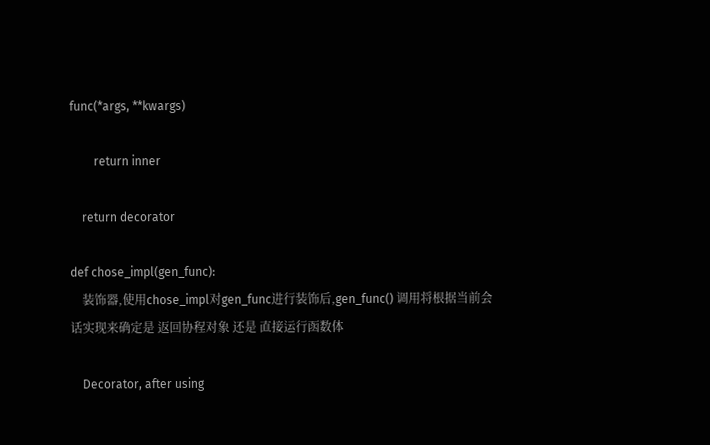func(*args, **kwargs)

        return inner

    return decorator

def chose_impl(gen_func):
    装饰器,使用chose_impl对gen_func进行装饰后,gen_func() 调用将根据当前会话实现来确定是 返回协程对象 还是 直接运行函数体

    Decorator, after using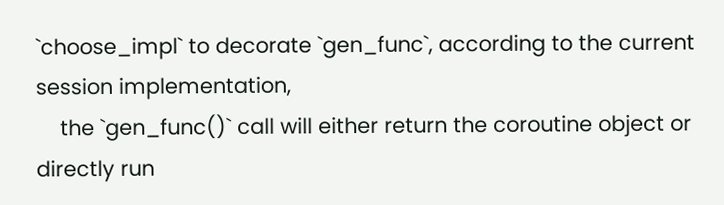`choose_impl` to decorate `gen_func`, according to the current session implementation,
    the `gen_func()` call will either return the coroutine object or directly run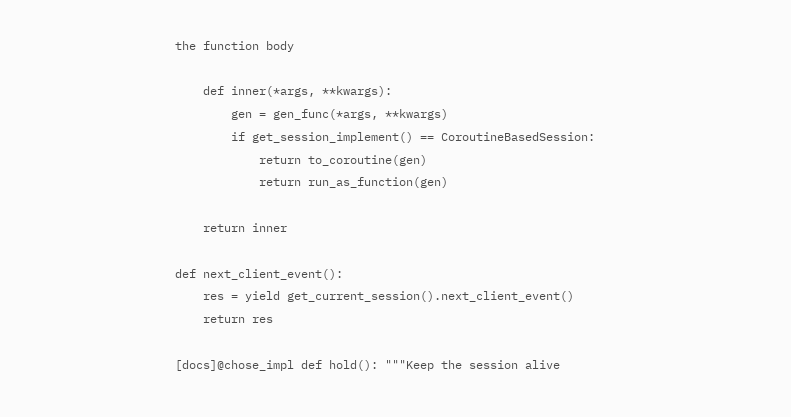the function body

    def inner(*args, **kwargs):
        gen = gen_func(*args, **kwargs)
        if get_session_implement() == CoroutineBasedSession:
            return to_coroutine(gen)
            return run_as_function(gen)

    return inner

def next_client_event():
    res = yield get_current_session().next_client_event()
    return res

[docs]@chose_impl def hold(): """Keep the session alive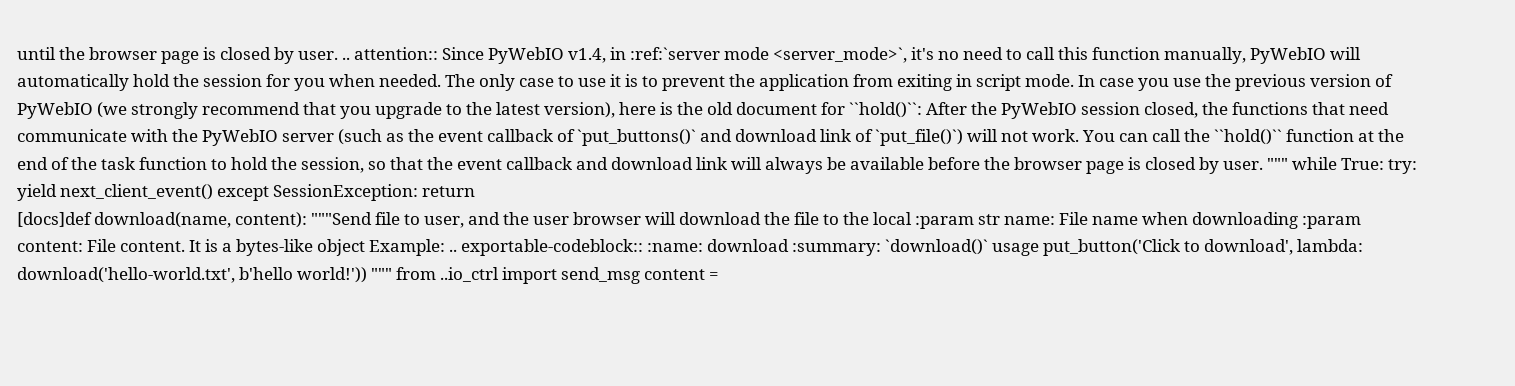until the browser page is closed by user. .. attention:: Since PyWebIO v1.4, in :ref:`server mode <server_mode>`, it's no need to call this function manually, PyWebIO will automatically hold the session for you when needed. The only case to use it is to prevent the application from exiting in script mode. In case you use the previous version of PyWebIO (we strongly recommend that you upgrade to the latest version), here is the old document for ``hold()``: After the PyWebIO session closed, the functions that need communicate with the PyWebIO server (such as the event callback of `put_buttons()` and download link of `put_file()`) will not work. You can call the ``hold()`` function at the end of the task function to hold the session, so that the event callback and download link will always be available before the browser page is closed by user. """ while True: try: yield next_client_event() except SessionException: return
[docs]def download(name, content): """Send file to user, and the user browser will download the file to the local :param str name: File name when downloading :param content: File content. It is a bytes-like object Example: .. exportable-codeblock:: :name: download :summary: `download()` usage put_button('Click to download', lambda: download('hello-world.txt', b'hello world!')) """ from ..io_ctrl import send_msg content =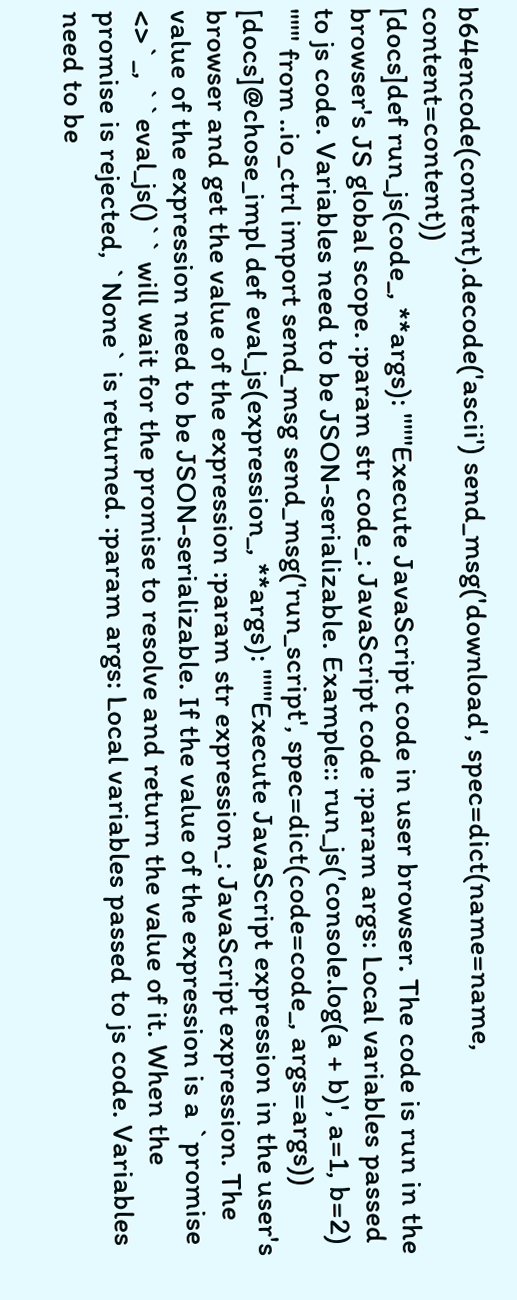b64encode(content).decode('ascii') send_msg('download', spec=dict(name=name, content=content))
[docs]def run_js(code_, **args): """Execute JavaScript code in user browser. The code is run in the browser's JS global scope. :param str code_: JavaScript code :param args: Local variables passed to js code. Variables need to be JSON-serializable. Example:: run_js('console.log(a + b)', a=1, b=2) """ from ..io_ctrl import send_msg send_msg('run_script', spec=dict(code=code_, args=args))
[docs]@chose_impl def eval_js(expression_, **args): """Execute JavaScript expression in the user's browser and get the value of the expression :param str expression_: JavaScript expression. The value of the expression need to be JSON-serializable. If the value of the expression is a `promise <>`_, ``eval_js()`` will wait for the promise to resolve and return the value of it. When the promise is rejected, `None` is returned. :param args: Local variables passed to js code. Variables need to be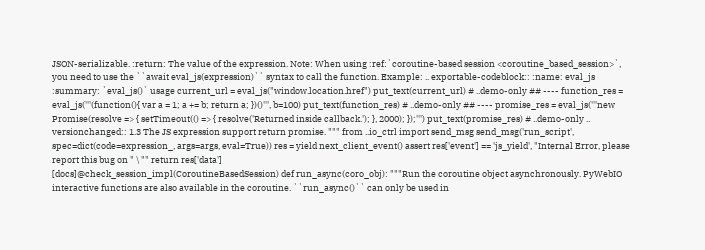JSON-serializable. :return: The value of the expression. Note: When using :ref:`coroutine-based session <coroutine_based_session>`, you need to use the ``await eval_js(expression)`` syntax to call the function. Example: .. exportable-codeblock:: :name: eval_js :summary: `eval_js()` usage current_url = eval_js("window.location.href") put_text(current_url) # ..demo-only ## ---- function_res = eval_js('''(function(){ var a = 1; a += b; return a; })()''', b=100) put_text(function_res) # ..demo-only ## ---- promise_res = eval_js('''new Promise(resolve => { setTimeout(() => { resolve('Returned inside callback.'); }, 2000); });''') put_text(promise_res) # ..demo-only .. versionchanged:: 1.3 The JS expression support return promise. """ from ..io_ctrl import send_msg send_msg('run_script', spec=dict(code=expression_, args=args, eval=True)) res = yield next_client_event() assert res['event'] == 'js_yield', "Internal Error, please report this bug on " \ "" return res['data']
[docs]@check_session_impl(CoroutineBasedSession) def run_async(coro_obj): """Run the coroutine object asynchronously. PyWebIO interactive functions are also available in the coroutine. ``run_async()`` can only be used in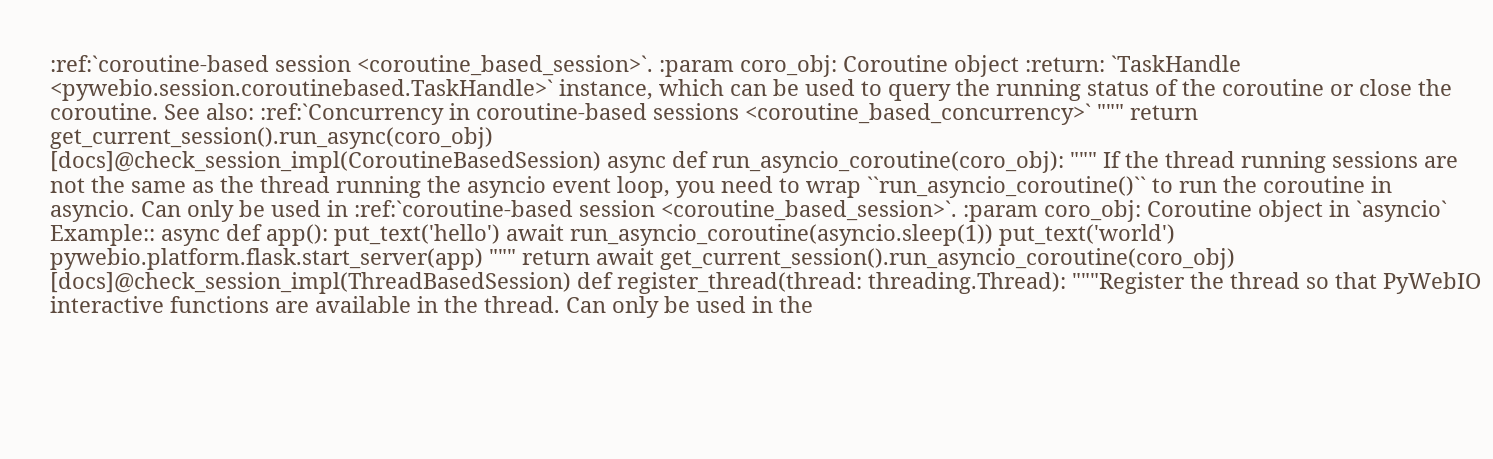:ref:`coroutine-based session <coroutine_based_session>`. :param coro_obj: Coroutine object :return: `TaskHandle <pywebio.session.coroutinebased.TaskHandle>` instance, which can be used to query the running status of the coroutine or close the coroutine. See also: :ref:`Concurrency in coroutine-based sessions <coroutine_based_concurrency>` """ return get_current_session().run_async(coro_obj)
[docs]@check_session_impl(CoroutineBasedSession) async def run_asyncio_coroutine(coro_obj): """ If the thread running sessions are not the same as the thread running the asyncio event loop, you need to wrap ``run_asyncio_coroutine()`` to run the coroutine in asyncio. Can only be used in :ref:`coroutine-based session <coroutine_based_session>`. :param coro_obj: Coroutine object in `asyncio` Example:: async def app(): put_text('hello') await run_asyncio_coroutine(asyncio.sleep(1)) put_text('world') pywebio.platform.flask.start_server(app) """ return await get_current_session().run_asyncio_coroutine(coro_obj)
[docs]@check_session_impl(ThreadBasedSession) def register_thread(thread: threading.Thread): """Register the thread so that PyWebIO interactive functions are available in the thread. Can only be used in the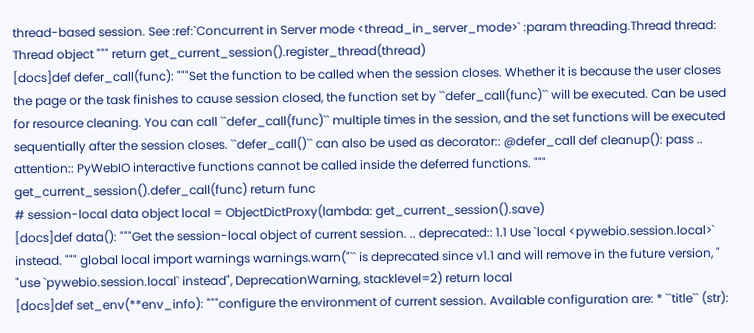thread-based session. See :ref:`Concurrent in Server mode <thread_in_server_mode>` :param threading.Thread thread: Thread object """ return get_current_session().register_thread(thread)
[docs]def defer_call(func): """Set the function to be called when the session closes. Whether it is because the user closes the page or the task finishes to cause session closed, the function set by ``defer_call(func)`` will be executed. Can be used for resource cleaning. You can call ``defer_call(func)`` multiple times in the session, and the set functions will be executed sequentially after the session closes. ``defer_call()`` can also be used as decorator:: @defer_call def cleanup(): pass .. attention:: PyWebIO interactive functions cannot be called inside the deferred functions. """ get_current_session().defer_call(func) return func
# session-local data object local = ObjectDictProxy(lambda: get_current_session().save)
[docs]def data(): """Get the session-local object of current session. .. deprecated:: 1.1 Use `local <pywebio.session.local>` instead. """ global local import warnings warnings.warn("`` is deprecated since v1.1 and will remove in the future version, " "use `pywebio.session.local` instead", DeprecationWarning, stacklevel=2) return local
[docs]def set_env(**env_info): """configure the environment of current session. Available configuration are: * ``title`` (str):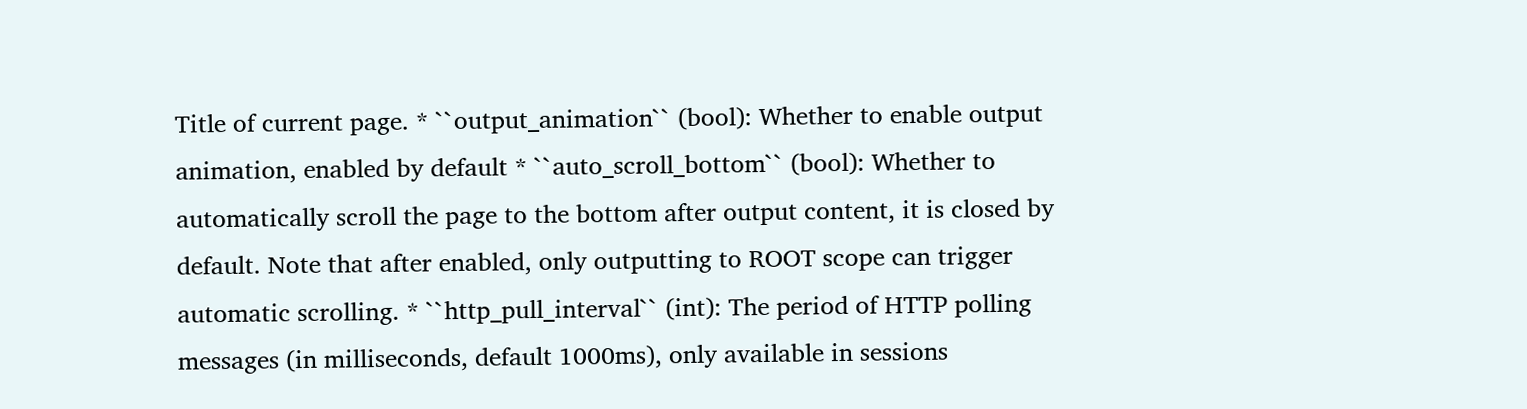Title of current page. * ``output_animation`` (bool): Whether to enable output animation, enabled by default * ``auto_scroll_bottom`` (bool): Whether to automatically scroll the page to the bottom after output content, it is closed by default. Note that after enabled, only outputting to ROOT scope can trigger automatic scrolling. * ``http_pull_interval`` (int): The period of HTTP polling messages (in milliseconds, default 1000ms), only available in sessions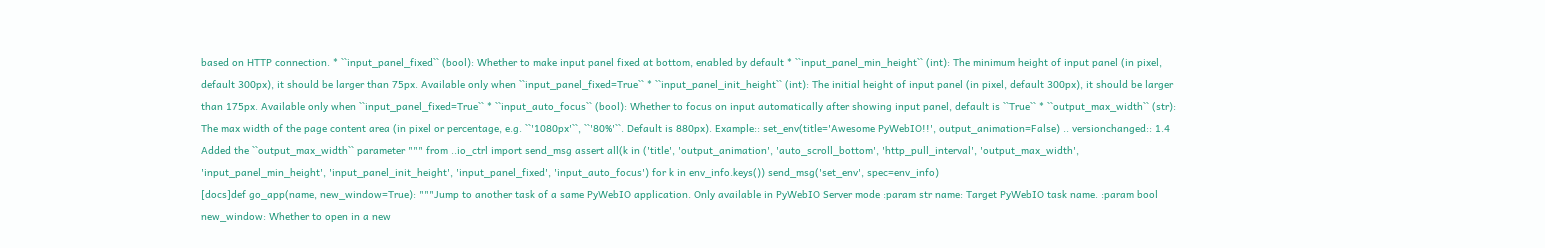based on HTTP connection. * ``input_panel_fixed`` (bool): Whether to make input panel fixed at bottom, enabled by default * ``input_panel_min_height`` (int): The minimum height of input panel (in pixel, default 300px), it should be larger than 75px. Available only when ``input_panel_fixed=True`` * ``input_panel_init_height`` (int): The initial height of input panel (in pixel, default 300px), it should be larger than 175px. Available only when ``input_panel_fixed=True`` * ``input_auto_focus`` (bool): Whether to focus on input automatically after showing input panel, default is ``True`` * ``output_max_width`` (str): The max width of the page content area (in pixel or percentage, e.g. ``'1080px'``, ``'80%'``. Default is 880px). Example:: set_env(title='Awesome PyWebIO!!', output_animation=False) .. versionchanged:: 1.4 Added the ``output_max_width`` parameter """ from ..io_ctrl import send_msg assert all(k in ('title', 'output_animation', 'auto_scroll_bottom', 'http_pull_interval', 'output_max_width', 'input_panel_min_height', 'input_panel_init_height', 'input_panel_fixed', 'input_auto_focus') for k in env_info.keys()) send_msg('set_env', spec=env_info)
[docs]def go_app(name, new_window=True): """Jump to another task of a same PyWebIO application. Only available in PyWebIO Server mode :param str name: Target PyWebIO task name. :param bool new_window: Whether to open in a new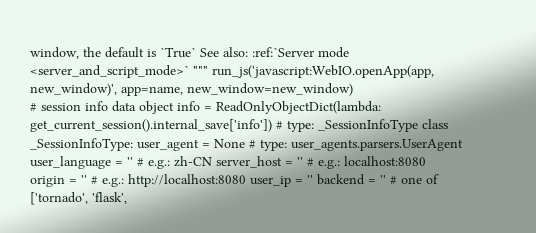window, the default is `True` See also: :ref:`Server mode <server_and_script_mode>` """ run_js('javascript:WebIO.openApp(app, new_window)', app=name, new_window=new_window)
# session info data object info = ReadOnlyObjectDict(lambda: get_current_session().internal_save['info']) # type: _SessionInfoType class _SessionInfoType: user_agent = None # type: user_agents.parsers.UserAgent user_language = '' # e.g.: zh-CN server_host = '' # e.g.: localhost:8080 origin = '' # e.g.: http://localhost:8080 user_ip = '' backend = '' # one of ['tornado', 'flask',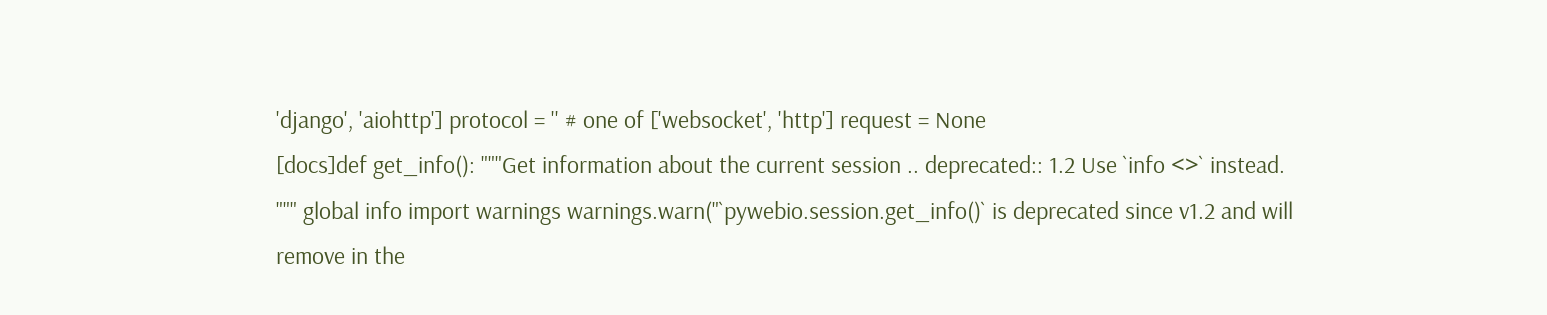'django', 'aiohttp'] protocol = '' # one of ['websocket', 'http'] request = None
[docs]def get_info(): """Get information about the current session .. deprecated:: 1.2 Use `info <>` instead. """ global info import warnings warnings.warn("`pywebio.session.get_info()` is deprecated since v1.2 and will remove in the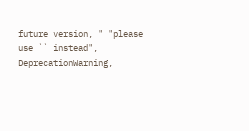future version, " "please use `` instead", DeprecationWarning,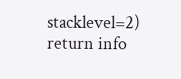stacklevel=2) return info